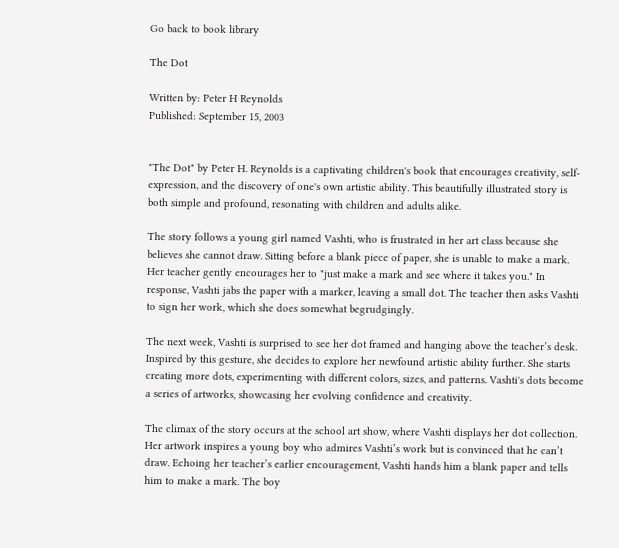Go back to book library

The Dot

Written by: Peter H Reynolds
Published: September 15, 2003


"The Dot" by Peter H. Reynolds is a captivating children's book that encourages creativity, self-expression, and the discovery of one's own artistic ability. This beautifully illustrated story is both simple and profound, resonating with children and adults alike.

The story follows a young girl named Vashti, who is frustrated in her art class because she believes she cannot draw. Sitting before a blank piece of paper, she is unable to make a mark. Her teacher gently encourages her to "just make a mark and see where it takes you." In response, Vashti jabs the paper with a marker, leaving a small dot. The teacher then asks Vashti to sign her work, which she does somewhat begrudgingly.

The next week, Vashti is surprised to see her dot framed and hanging above the teacher’s desk. Inspired by this gesture, she decides to explore her newfound artistic ability further. She starts creating more dots, experimenting with different colors, sizes, and patterns. Vashti's dots become a series of artworks, showcasing her evolving confidence and creativity.

The climax of the story occurs at the school art show, where Vashti displays her dot collection. Her artwork inspires a young boy who admires Vashti’s work but is convinced that he can’t draw. Echoing her teacher’s earlier encouragement, Vashti hands him a blank paper and tells him to make a mark. The boy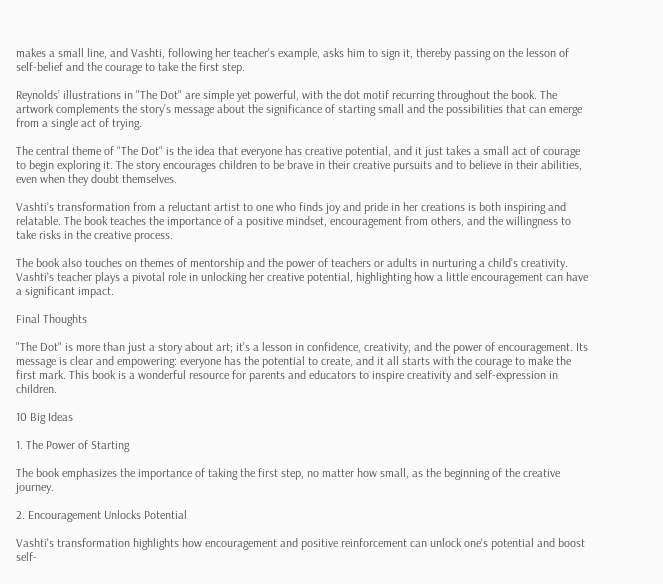makes a small line, and Vashti, following her teacher's example, asks him to sign it, thereby passing on the lesson of self-belief and the courage to take the first step.

Reynolds’ illustrations in "The Dot" are simple yet powerful, with the dot motif recurring throughout the book. The artwork complements the story’s message about the significance of starting small and the possibilities that can emerge from a single act of trying.

The central theme of "The Dot" is the idea that everyone has creative potential, and it just takes a small act of courage to begin exploring it. The story encourages children to be brave in their creative pursuits and to believe in their abilities, even when they doubt themselves.

Vashti’s transformation from a reluctant artist to one who finds joy and pride in her creations is both inspiring and relatable. The book teaches the importance of a positive mindset, encouragement from others, and the willingness to take risks in the creative process.

The book also touches on themes of mentorship and the power of teachers or adults in nurturing a child’s creativity. Vashti's teacher plays a pivotal role in unlocking her creative potential, highlighting how a little encouragement can have a significant impact.

Final Thoughts

"The Dot" is more than just a story about art; it's a lesson in confidence, creativity, and the power of encouragement. Its message is clear and empowering: everyone has the potential to create, and it all starts with the courage to make the first mark. This book is a wonderful resource for parents and educators to inspire creativity and self-expression in children.

10 Big Ideas

1. The Power of Starting

The book emphasizes the importance of taking the first step, no matter how small, as the beginning of the creative journey.

2. Encouragement Unlocks Potential

Vashti's transformation highlights how encouragement and positive reinforcement can unlock one's potential and boost self-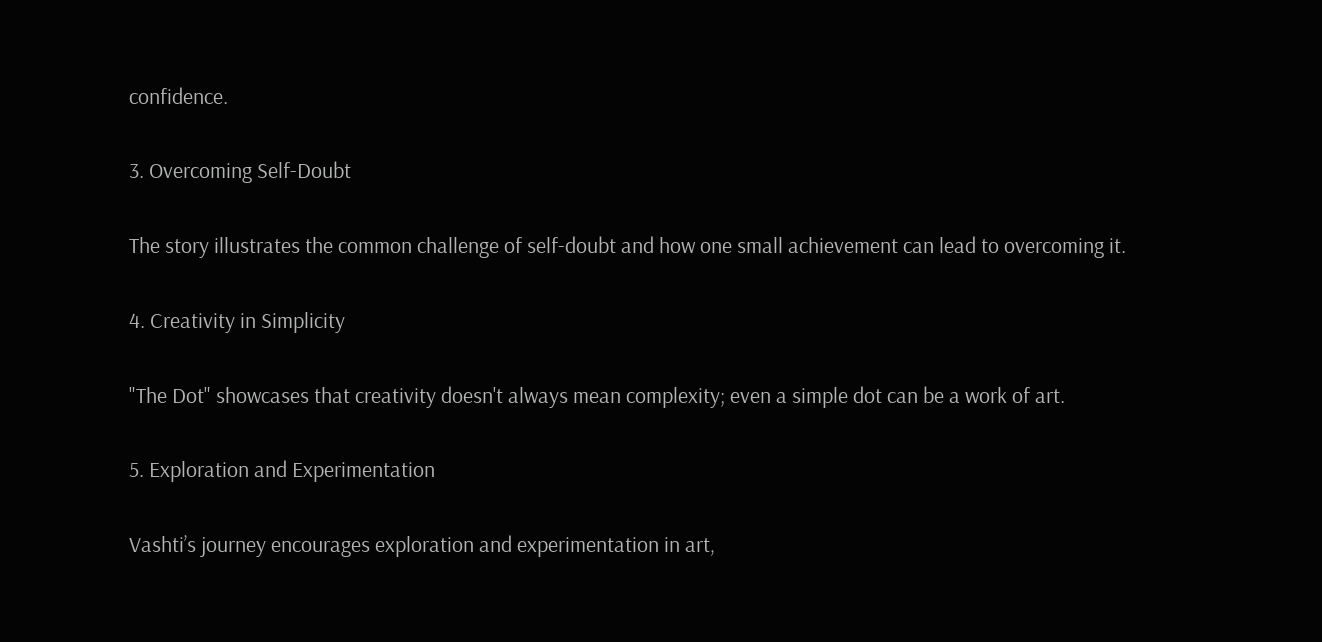confidence.

3. Overcoming Self-Doubt

The story illustrates the common challenge of self-doubt and how one small achievement can lead to overcoming it.

4. Creativity in Simplicity

"The Dot" showcases that creativity doesn't always mean complexity; even a simple dot can be a work of art.

5. Exploration and Experimentation

Vashti’s journey encourages exploration and experimentation in art,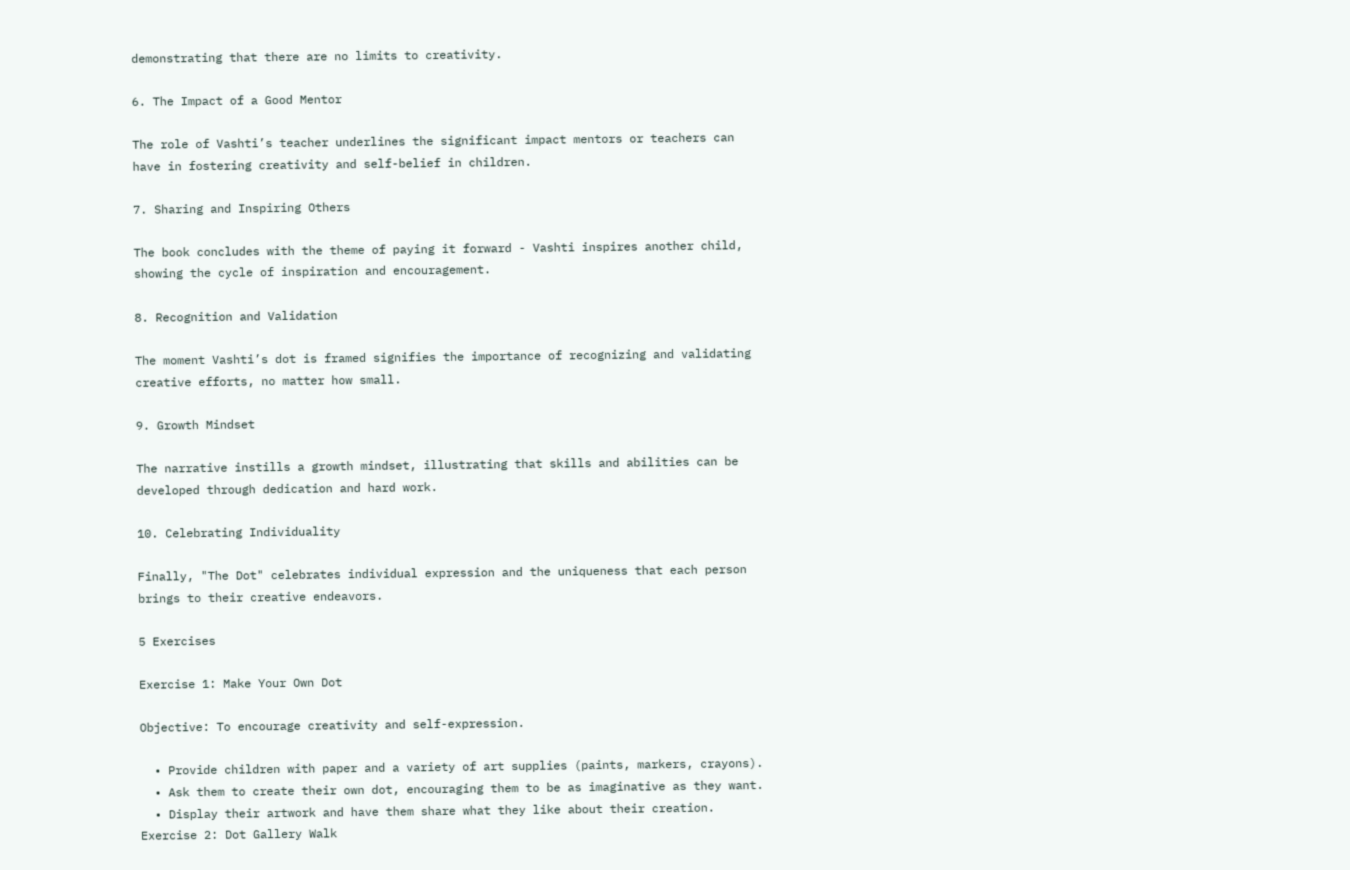demonstrating that there are no limits to creativity.

6. The Impact of a Good Mentor

The role of Vashti’s teacher underlines the significant impact mentors or teachers can have in fostering creativity and self-belief in children.

7. Sharing and Inspiring Others

The book concludes with the theme of paying it forward - Vashti inspires another child, showing the cycle of inspiration and encouragement.

8. Recognition and Validation

The moment Vashti’s dot is framed signifies the importance of recognizing and validating creative efforts, no matter how small.

9. Growth Mindset

The narrative instills a growth mindset, illustrating that skills and abilities can be developed through dedication and hard work.

10. Celebrating Individuality

Finally, "The Dot" celebrates individual expression and the uniqueness that each person brings to their creative endeavors.

5 Exercises

Exercise 1: Make Your Own Dot

Objective: To encourage creativity and self-expression.

  • Provide children with paper and a variety of art supplies (paints, markers, crayons).
  • Ask them to create their own dot, encouraging them to be as imaginative as they want.
  • Display their artwork and have them share what they like about their creation.
Exercise 2: Dot Gallery Walk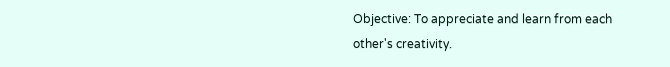Objective: To appreciate and learn from each other's creativity.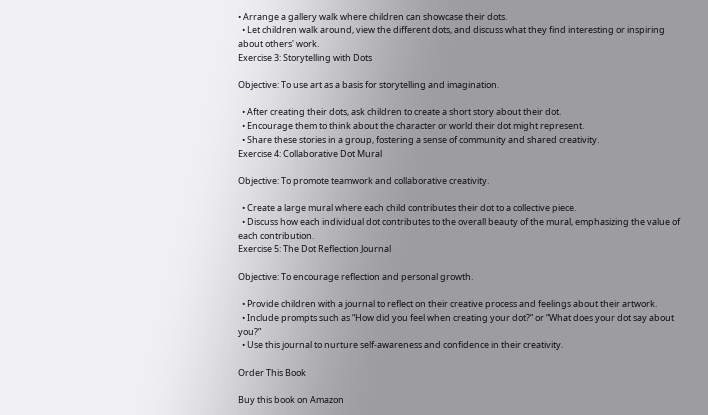• Arrange a gallery walk where children can showcase their dots.
  • Let children walk around, view the different dots, and discuss what they find interesting or inspiring about others' work.
Exercise 3: Storytelling with Dots

Objective: To use art as a basis for storytelling and imagination.

  • After creating their dots, ask children to create a short story about their dot.
  • Encourage them to think about the character or world their dot might represent.
  • Share these stories in a group, fostering a sense of community and shared creativity.
Exercise 4: Collaborative Dot Mural

Objective: To promote teamwork and collaborative creativity.

  • Create a large mural where each child contributes their dot to a collective piece.
  • Discuss how each individual dot contributes to the overall beauty of the mural, emphasizing the value of each contribution.
Exercise 5: The Dot Reflection Journal

Objective: To encourage reflection and personal growth.

  • Provide children with a journal to reflect on their creative process and feelings about their artwork.
  • Include prompts such as “How did you feel when creating your dot?” or “What does your dot say about you?”
  • Use this journal to nurture self-awareness and confidence in their creativity.

Order This Book

Buy this book on Amazon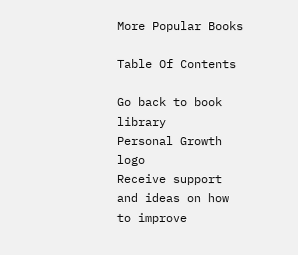More Popular Books

Table Of Contents

Go back to book library
Personal Growth logo
Receive support and ideas on how to improve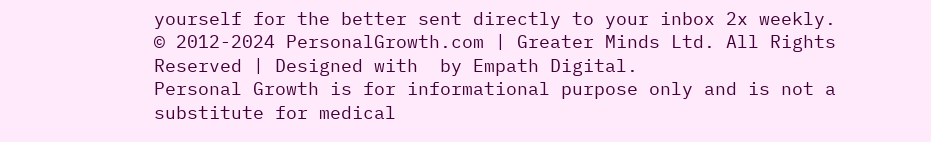yourself for the better sent directly to your inbox 2x weekly.
© 2012-2024 PersonalGrowth.com | Greater Minds Ltd. All Rights Reserved | Designed with  by Empath Digital.
Personal Growth is for informational purpose only and is not a substitute for medical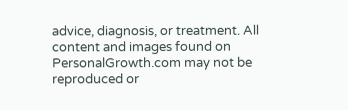advice, diagnosis, or treatment. All content and images found on PersonalGrowth.com may not be reproduced or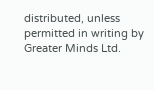distributed, unless permitted in writing by Greater Minds Ltd.